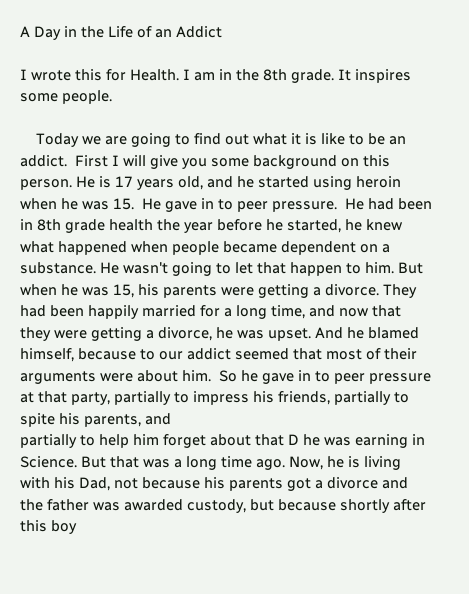A Day in the Life of an Addict

I wrote this for Health. I am in the 8th grade. It inspires some people.

    Today we are going to find out what it is like to be an addict.  First I will give you some background on this person. He is 17 years old, and he started using heroin when he was 15.  He gave in to peer pressure.  He had been in 8th grade health the year before he started, he knew what happened when people became dependent on a substance. He wasn't going to let that happen to him. But when he was 15, his parents were getting a divorce. They had been happily married for a long time, and now that they were getting a divorce, he was upset. And he blamed himself, because to our addict seemed that most of their arguments were about him.  So he gave in to peer pressure at that party, partially to impress his friends, partially to spite his parents, and
partially to help him forget about that D he was earning in Science. But that was a long time ago. Now, he is living with his Dad, not because his parents got a divorce and the father was awarded custody, but because shortly after this boy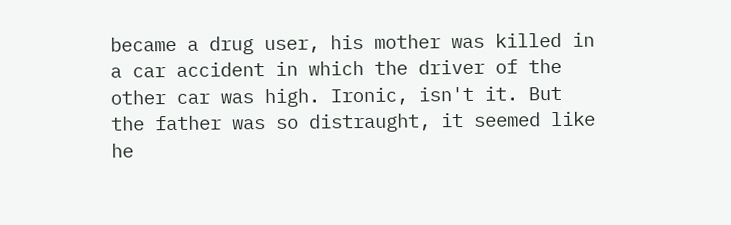became a drug user, his mother was killed in a car accident in which the driver of the other car was high. Ironic, isn't it. But the father was so distraught, it seemed like he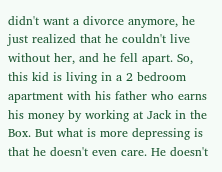didn't want a divorce anymore, he just realized that he couldn't live without her, and he fell apart. So, this kid is living in a 2 bedroom apartment with his father who earns his money by working at Jack in the Box. But what is more depressing is that he doesn't even care. He doesn't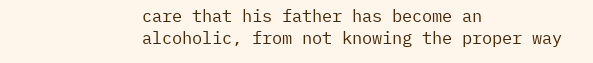care that his father has become an alcoholic, from not knowing the proper way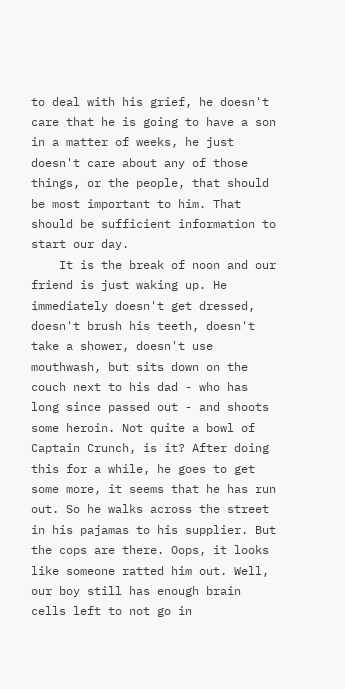to deal with his grief, he doesn't care that he is going to have a son in a matter of weeks, he just doesn't care about any of those things, or the people, that should be most important to him. That should be sufficient information to start our day.
    It is the break of noon and our friend is just waking up. He immediately doesn't get dressed, doesn't brush his teeth, doesn't take a shower, doesn't use mouthwash, but sits down on the couch next to his dad - who has long since passed out - and shoots some heroin. Not quite a bowl of Captain Crunch, is it? After doing this for a while, he goes to get some more, it seems that he has run out. So he walks across the street in his pajamas to his supplier. But the cops are there. Oops, it looks like someone ratted him out. Well, our boy still has enough brain cells left to not go in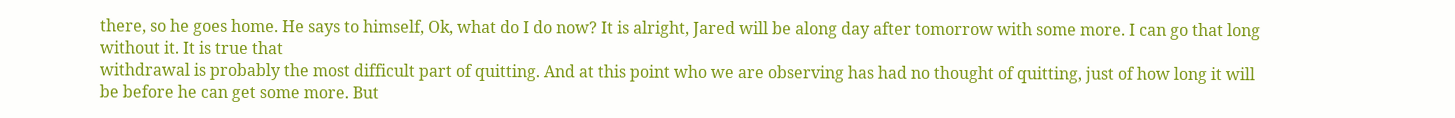there, so he goes home. He says to himself, Ok, what do I do now? It is alright, Jared will be along day after tomorrow with some more. I can go that long without it. It is true that
withdrawal is probably the most difficult part of quitting. And at this point who we are observing has had no thought of quitting, just of how long it will be before he can get some more. But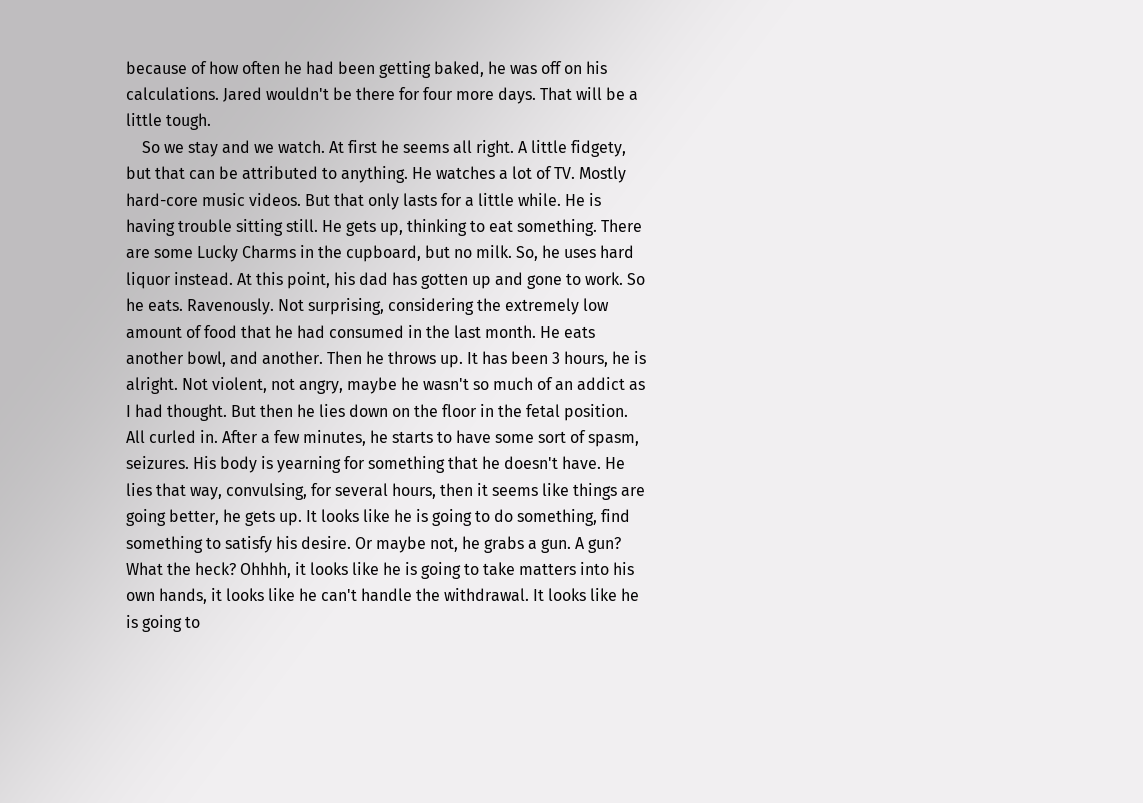because of how often he had been getting baked, he was off on his calculations. Jared wouldn't be there for four more days. That will be a little tough.
    So we stay and we watch. At first he seems all right. A little fidgety, but that can be attributed to anything. He watches a lot of TV. Mostly hard-core music videos. But that only lasts for a little while. He is having trouble sitting still. He gets up, thinking to eat something. There are some Lucky Charms in the cupboard, but no milk. So, he uses hard liquor instead. At this point, his dad has gotten up and gone to work. So he eats. Ravenously. Not surprising, considering the extremely low amount of food that he had consumed in the last month. He eats another bowl, and another. Then he throws up. It has been 3 hours, he is alright. Not violent, not angry, maybe he wasn't so much of an addict as I had thought. But then he lies down on the floor in the fetal position. All curled in. After a few minutes, he starts to have some sort of spasm, seizures. His body is yearning for something that he doesn't have. He lies that way, convulsing, for several hours, then it seems like things are going better, he gets up. It looks like he is going to do something, find something to satisfy his desire. Or maybe not, he grabs a gun. A gun? What the heck? Ohhhh, it looks like he is going to take matters into his own hands, it looks like he can't handle the withdrawal. It looks like he is going to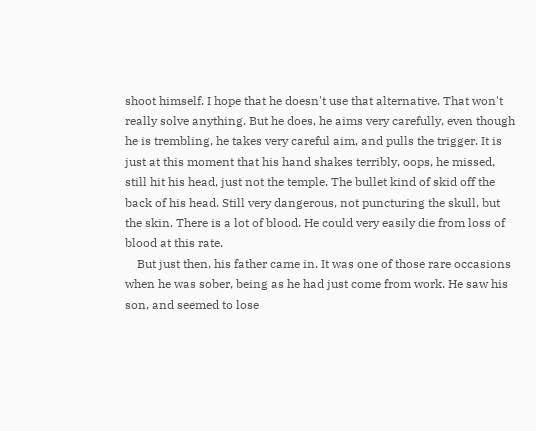shoot himself. I hope that he doesn't use that alternative. That won't really solve anything. But he does, he aims very carefully, even though he is trembling, he takes very careful aim, and pulls the trigger. It is just at this moment that his hand shakes terribly, oops, he missed, still hit his head, just not the temple. The bullet kind of skid off the back of his head. Still very dangerous, not puncturing the skull, but the skin. There is a lot of blood. He could very easily die from loss of blood at this rate.
    But just then, his father came in. It was one of those rare occasions when he was sober, being as he had just come from work. He saw his son, and seemed to lose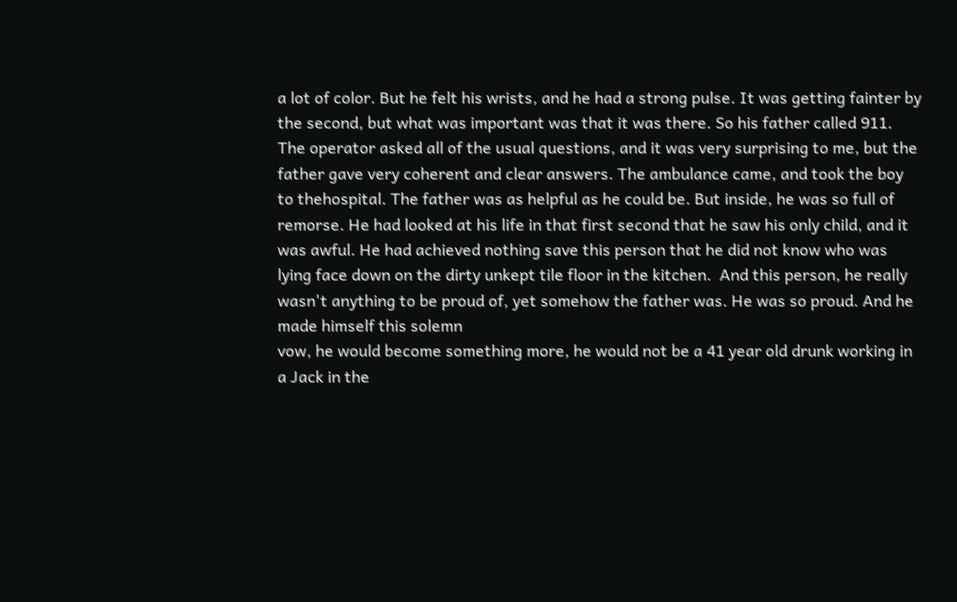a lot of color. But he felt his wrists, and he had a strong pulse. It was getting fainter by the second, but what was important was that it was there. So his father called 911. The operator asked all of the usual questions, and it was very surprising to me, but the father gave very coherent and clear answers. The ambulance came, and took the boy to thehospital. The father was as helpful as he could be. But inside, he was so full of remorse. He had looked at his life in that first second that he saw his only child, and it was awful. He had achieved nothing save this person that he did not know who was lying face down on the dirty unkept tile floor in the kitchen.  And this person, he really wasn't anything to be proud of, yet somehow the father was. He was so proud. And he made himself this solemn
vow, he would become something more, he would not be a 41 year old drunk working in a Jack in the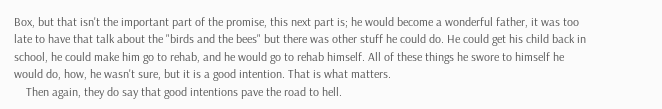Box, but that isn't the important part of the promise, this next part is; he would become a wonderful father, it was too
late to have that talk about the "birds and the bees" but there was other stuff he could do. He could get his child back in school, he could make him go to rehab, and he would go to rehab himself. All of these things he swore to himself he would do, how, he wasn't sure, but it is a good intention. That is what matters.
    Then again, they do say that good intentions pave the road to hell.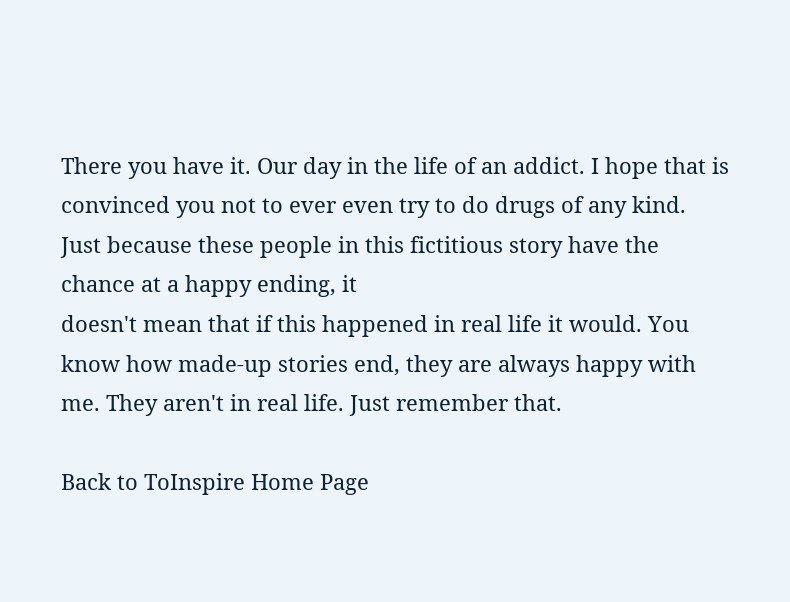There you have it. Our day in the life of an addict. I hope that is convinced you not to ever even try to do drugs of any kind. Just because these people in this fictitious story have the chance at a happy ending, it
doesn't mean that if this happened in real life it would. You know how made-up stories end, they are always happy with me. They aren't in real life. Just remember that.

Back to ToInspire Home Page